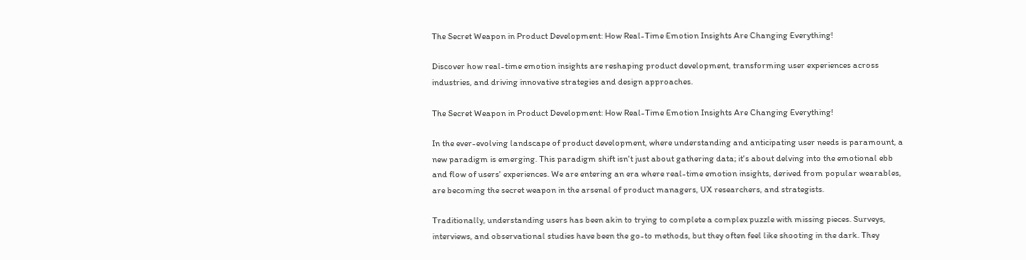The Secret Weapon in Product Development: How Real-Time Emotion Insights Are Changing Everything!

Discover how real-time emotion insights are reshaping product development, transforming user experiences across industries, and driving innovative strategies and design approaches.

The Secret Weapon in Product Development: How Real-Time Emotion Insights Are Changing Everything!

In the ever-evolving landscape of product development, where understanding and anticipating user needs is paramount, a new paradigm is emerging. This paradigm shift isn't just about gathering data; it's about delving into the emotional ebb and flow of users' experiences. We are entering an era where real-time emotion insights, derived from popular wearables, are becoming the secret weapon in the arsenal of product managers, UX researchers, and strategists.

Traditionally, understanding users has been akin to trying to complete a complex puzzle with missing pieces. Surveys, interviews, and observational studies have been the go-to methods, but they often feel like shooting in the dark. They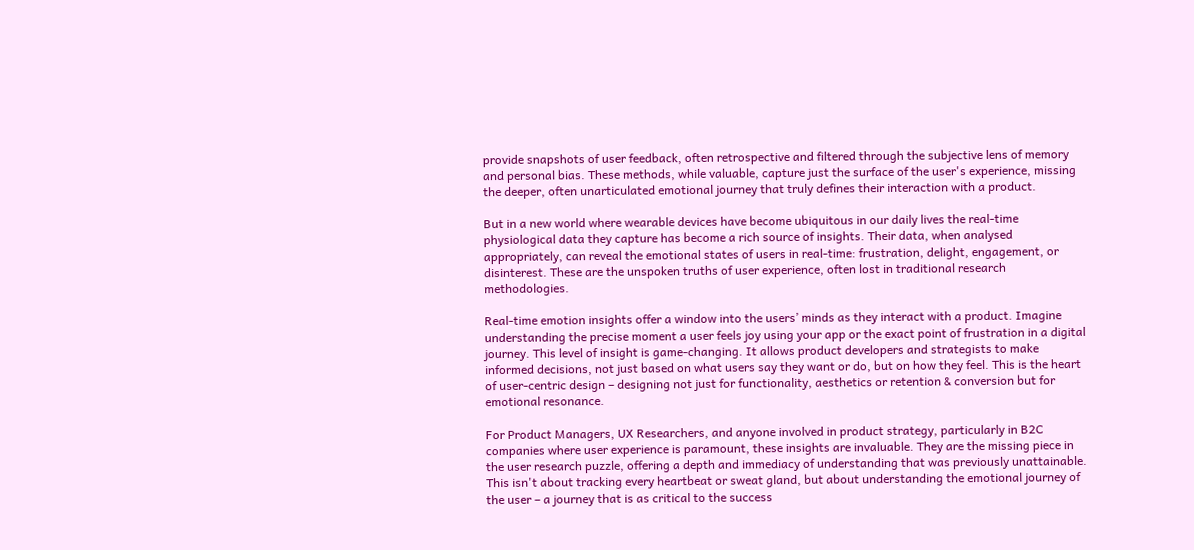provide snapshots of user feedback, often retrospective and filtered through the subjective lens of memory and personal bias. These methods, while valuable, capture just the surface of the user's experience, missing the deeper, often unarticulated emotional journey that truly defines their interaction with a product.

But in a new world where wearable devices have become ubiquitous in our daily lives the real-time physiological data they capture has become a rich source of insights. Their data, when analysed appropriately, can reveal the emotional states of users in real-time: frustration, delight, engagement, or disinterest. These are the unspoken truths of user experience, often lost in traditional research methodologies.

Real-time emotion insights offer a window into the users’ minds as they interact with a product. Imagine understanding the precise moment a user feels joy using your app or the exact point of frustration in a digital journey. This level of insight is game-changing. It allows product developers and strategists to make informed decisions, not just based on what users say they want or do, but on how they feel. This is the heart of user-centric design – designing not just for functionality, aesthetics or retention & conversion but for emotional resonance.

For Product Managers, UX Researchers, and anyone involved in product strategy, particularly in B2C companies where user experience is paramount, these insights are invaluable. They are the missing piece in the user research puzzle, offering a depth and immediacy of understanding that was previously unattainable. This isn't about tracking every heartbeat or sweat gland, but about understanding the emotional journey of the user – a journey that is as critical to the success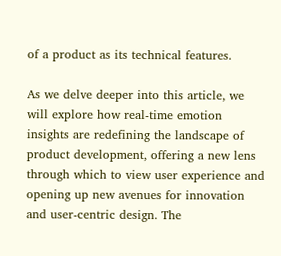of a product as its technical features.

As we delve deeper into this article, we will explore how real-time emotion insights are redefining the landscape of product development, offering a new lens through which to view user experience and opening up new avenues for innovation and user-centric design. The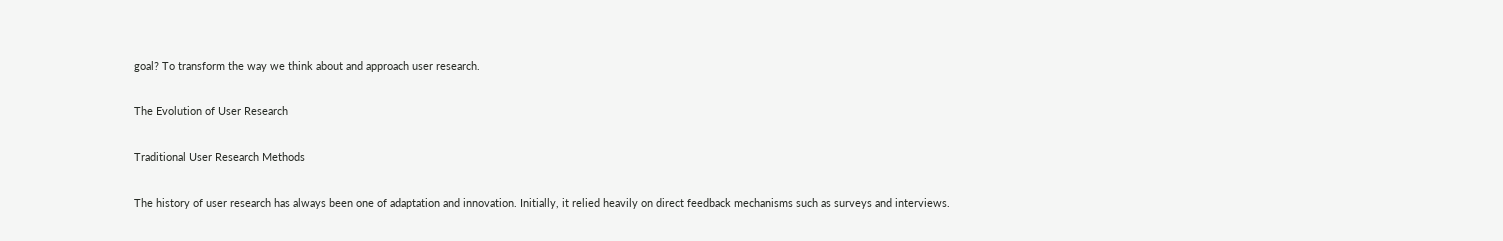goal? To transform the way we think about and approach user research.

The Evolution of User Research

Traditional User Research Methods

The history of user research has always been one of adaptation and innovation. Initially, it relied heavily on direct feedback mechanisms such as surveys and interviews.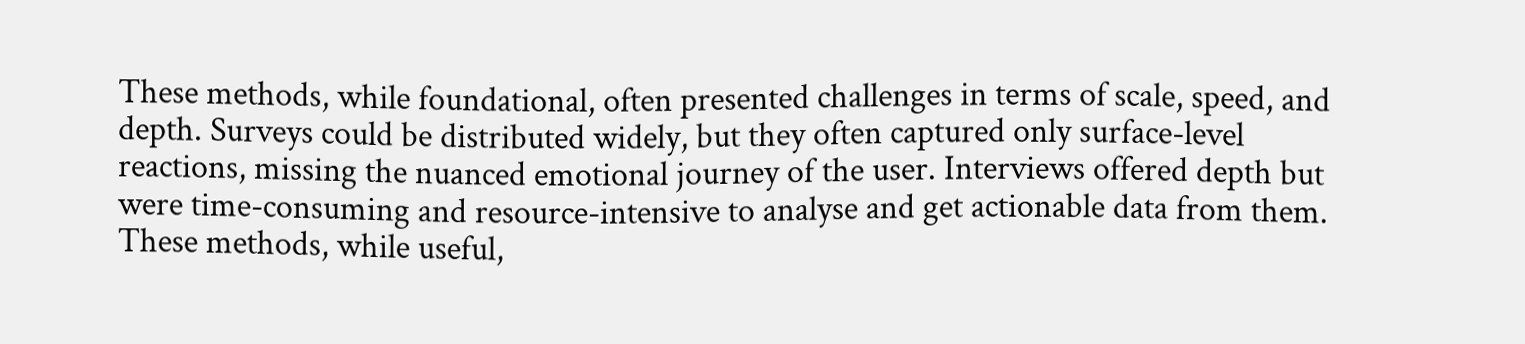These methods, while foundational, often presented challenges in terms of scale, speed, and depth. Surveys could be distributed widely, but they often captured only surface-level reactions, missing the nuanced emotional journey of the user. Interviews offered depth but were time-consuming and resource-intensive to analyse and get actionable data from them. These methods, while useful,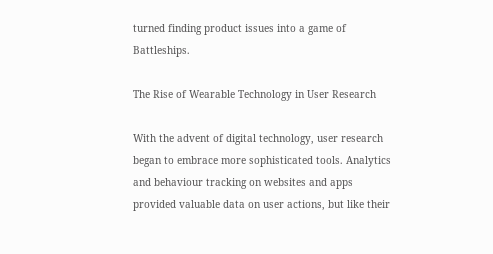turned finding product issues into a game of Battleships.

The Rise of Wearable Technology in User Research

With the advent of digital technology, user research began to embrace more sophisticated tools. Analytics and behaviour tracking on websites and apps provided valuable data on user actions, but like their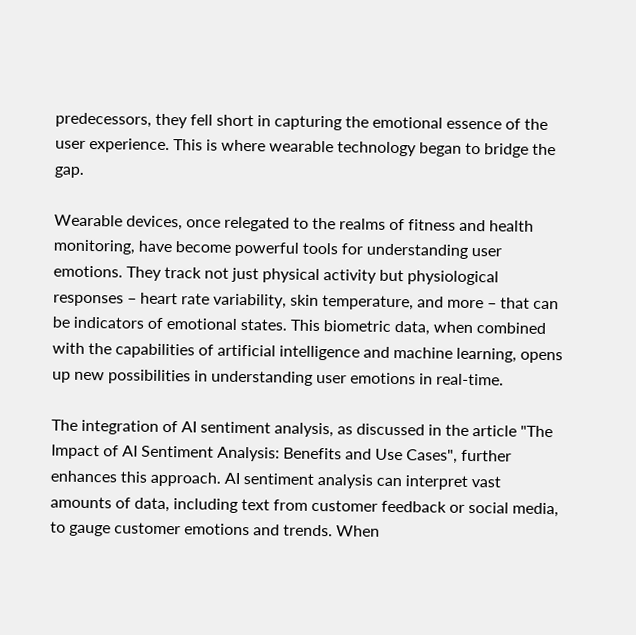predecessors, they fell short in capturing the emotional essence of the user experience. This is where wearable technology began to bridge the gap.

Wearable devices, once relegated to the realms of fitness and health monitoring, have become powerful tools for understanding user emotions. They track not just physical activity but physiological responses – heart rate variability, skin temperature, and more – that can be indicators of emotional states. This biometric data, when combined with the capabilities of artificial intelligence and machine learning, opens up new possibilities in understanding user emotions in real-time.

The integration of AI sentiment analysis, as discussed in the article "The Impact of AI Sentiment Analysis: Benefits and Use Cases", further enhances this approach. AI sentiment analysis can interpret vast amounts of data, including text from customer feedback or social media, to gauge customer emotions and trends. When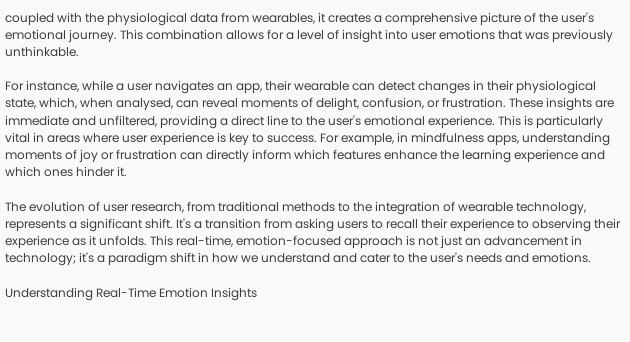coupled with the physiological data from wearables, it creates a comprehensive picture of the user's emotional journey. This combination allows for a level of insight into user emotions that was previously unthinkable.

For instance, while a user navigates an app, their wearable can detect changes in their physiological state, which, when analysed, can reveal moments of delight, confusion, or frustration. These insights are immediate and unfiltered, providing a direct line to the user's emotional experience. This is particularly vital in areas where user experience is key to success. For example, in mindfulness apps, understanding moments of joy or frustration can directly inform which features enhance the learning experience and which ones hinder it.

The evolution of user research, from traditional methods to the integration of wearable technology, represents a significant shift. It's a transition from asking users to recall their experience to observing their experience as it unfolds. This real-time, emotion-focused approach is not just an advancement in technology; it's a paradigm shift in how we understand and cater to the user's needs and emotions.

Understanding Real-Time Emotion Insights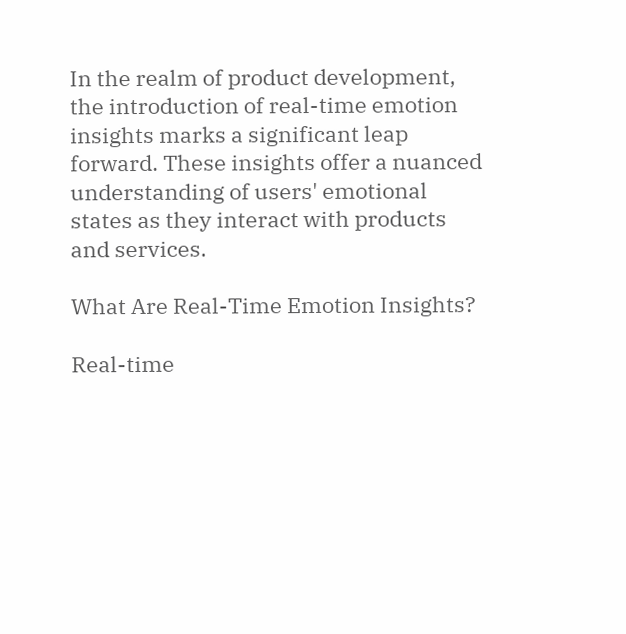In the realm of product development, the introduction of real-time emotion insights marks a significant leap forward. These insights offer a nuanced understanding of users' emotional states as they interact with products and services.

What Are Real-Time Emotion Insights?

Real-time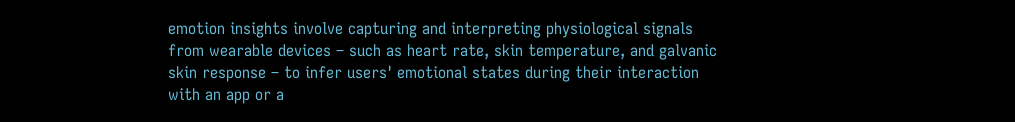emotion insights involve capturing and interpreting physiological signals from wearable devices – such as heart rate, skin temperature, and galvanic skin response – to infer users' emotional states during their interaction with an app or a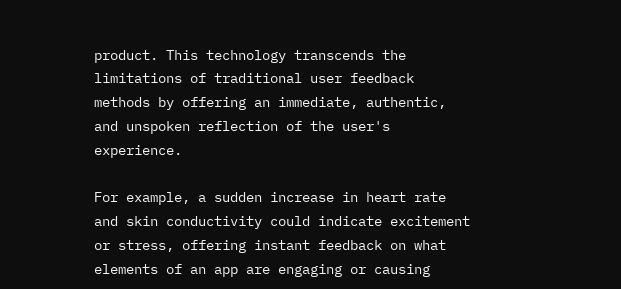product. This technology transcends the limitations of traditional user feedback methods by offering an immediate, authentic, and unspoken reflection of the user's experience.

For example, a sudden increase in heart rate and skin conductivity could indicate excitement or stress, offering instant feedback on what elements of an app are engaging or causing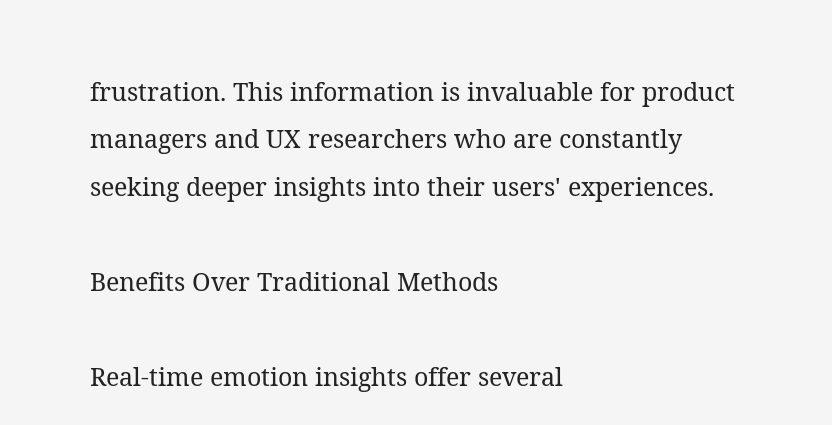frustration. This information is invaluable for product managers and UX researchers who are constantly seeking deeper insights into their users' experiences.

Benefits Over Traditional Methods

Real-time emotion insights offer several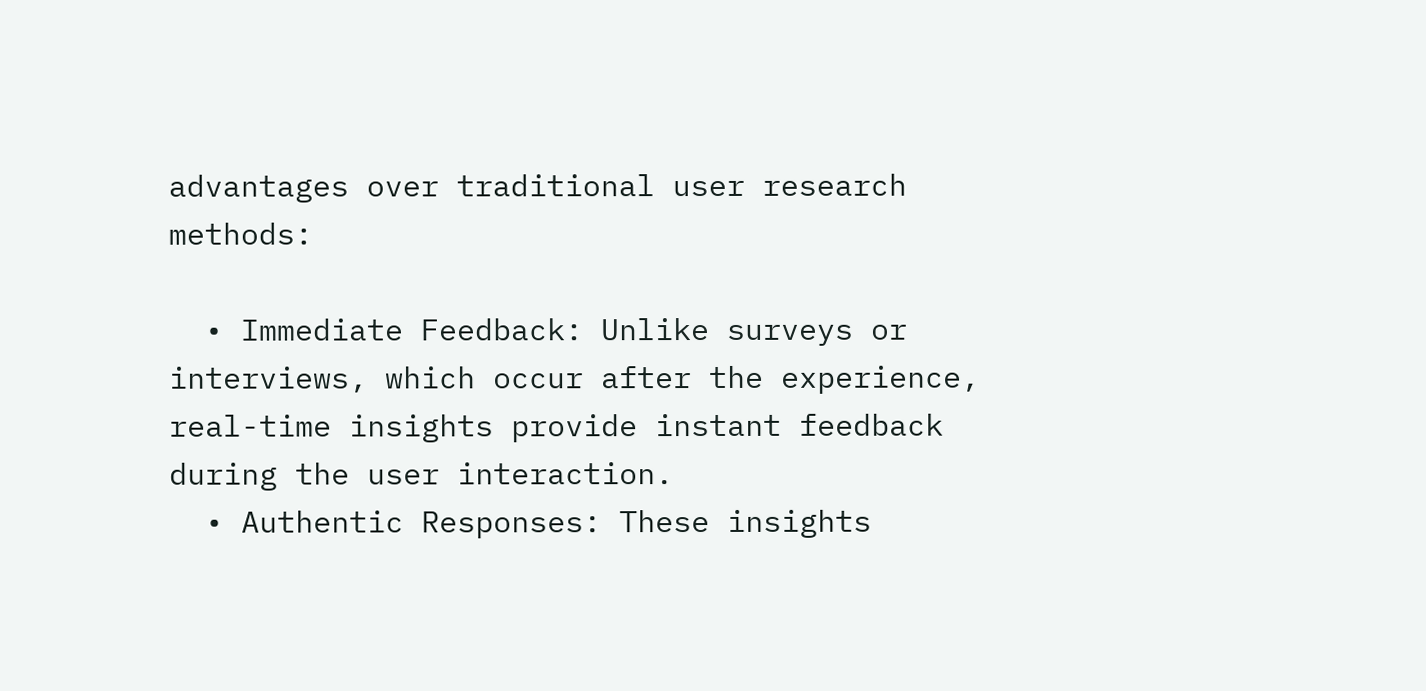advantages over traditional user research methods:

  • Immediate Feedback: Unlike surveys or interviews, which occur after the experience, real-time insights provide instant feedback during the user interaction.
  • Authentic Responses: These insights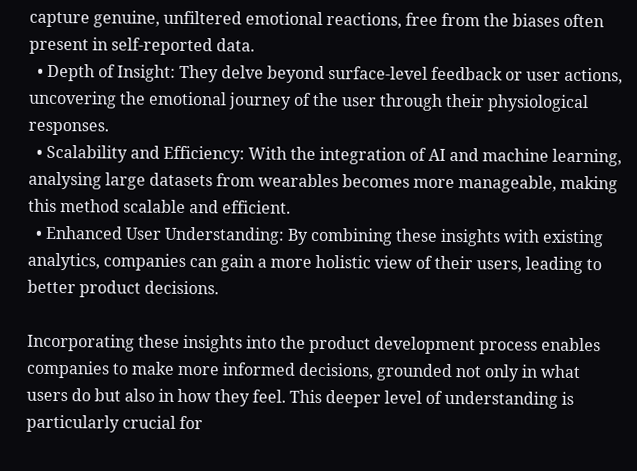capture genuine, unfiltered emotional reactions, free from the biases often present in self-reported data.
  • Depth of Insight: They delve beyond surface-level feedback or user actions, uncovering the emotional journey of the user through their physiological responses.
  • Scalability and Efficiency: With the integration of AI and machine learning, analysing large datasets from wearables becomes more manageable, making this method scalable and efficient.
  • Enhanced User Understanding: By combining these insights with existing analytics, companies can gain a more holistic view of their users, leading to better product decisions.

Incorporating these insights into the product development process enables companies to make more informed decisions, grounded not only in what users do but also in how they feel. This deeper level of understanding is particularly crucial for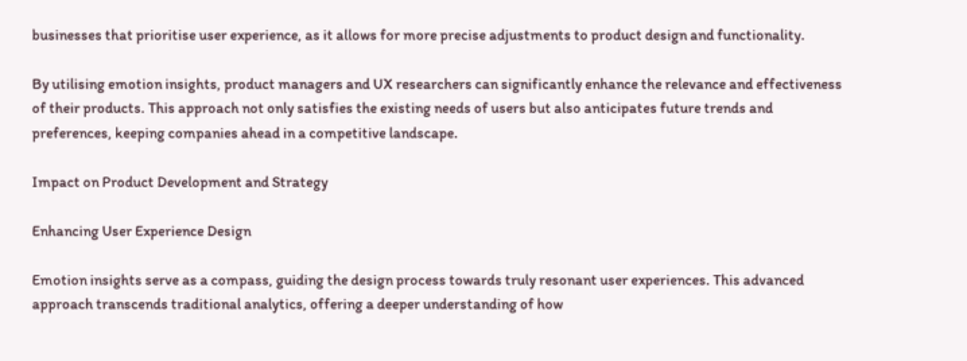businesses that prioritise user experience, as it allows for more precise adjustments to product design and functionality.

By utilising emotion insights, product managers and UX researchers can significantly enhance the relevance and effectiveness of their products. This approach not only satisfies the existing needs of users but also anticipates future trends and preferences, keeping companies ahead in a competitive landscape.

Impact on Product Development and Strategy

Enhancing User Experience Design

Emotion insights serve as a compass, guiding the design process towards truly resonant user experiences. This advanced approach transcends traditional analytics, offering a deeper understanding of how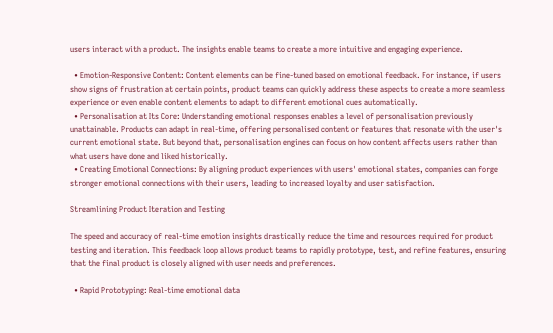users interact with a product. The insights enable teams to create a more intuitive and engaging experience.

  • Emotion-Responsive Content: Content elements can be fine-tuned based on emotional feedback. For instance, if users show signs of frustration at certain points, product teams can quickly address these aspects to create a more seamless experience or even enable content elements to adapt to different emotional cues automatically.
  • Personalisation at Its Core: Understanding emotional responses enables a level of personalisation previously unattainable. Products can adapt in real-time, offering personalised content or features that resonate with the user's current emotional state. But beyond that, personalisation engines can focus on how content affects users rather than what users have done and liked historically.
  • Creating Emotional Connections: By aligning product experiences with users' emotional states, companies can forge stronger emotional connections with their users, leading to increased loyalty and user satisfaction.

Streamlining Product Iteration and Testing

The speed and accuracy of real-time emotion insights drastically reduce the time and resources required for product testing and iteration. This feedback loop allows product teams to rapidly prototype, test, and refine features, ensuring that the final product is closely aligned with user needs and preferences.

  • Rapid Prototyping: Real-time emotional data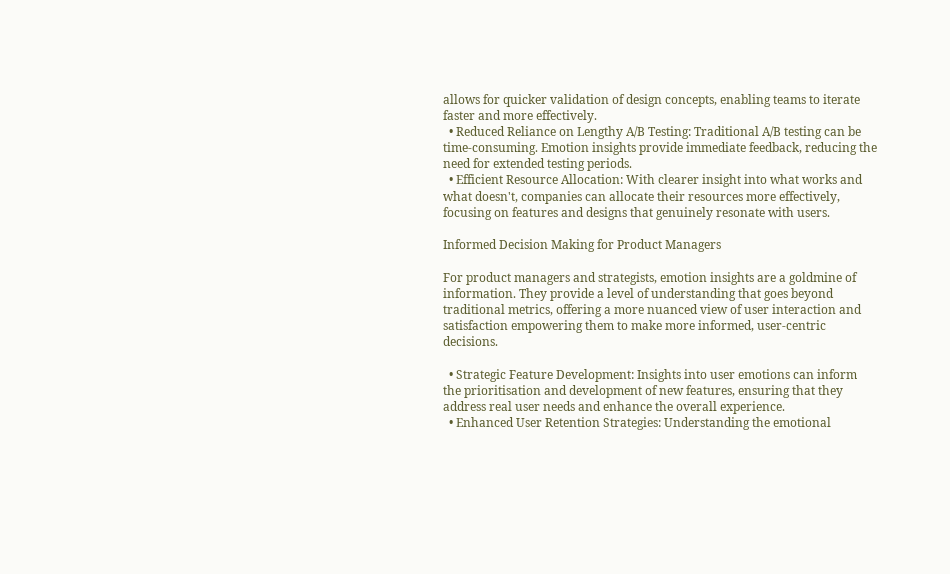allows for quicker validation of design concepts, enabling teams to iterate faster and more effectively.
  • Reduced Reliance on Lengthy A/B Testing: Traditional A/B testing can be time-consuming. Emotion insights provide immediate feedback, reducing the need for extended testing periods.
  • Efficient Resource Allocation: With clearer insight into what works and what doesn't, companies can allocate their resources more effectively, focusing on features and designs that genuinely resonate with users.

Informed Decision Making for Product Managers

For product managers and strategists, emotion insights are a goldmine of information. They provide a level of understanding that goes beyond traditional metrics, offering a more nuanced view of user interaction and satisfaction empowering them to make more informed, user-centric decisions.

  • Strategic Feature Development: Insights into user emotions can inform the prioritisation and development of new features, ensuring that they address real user needs and enhance the overall experience.
  • Enhanced User Retention Strategies: Understanding the emotional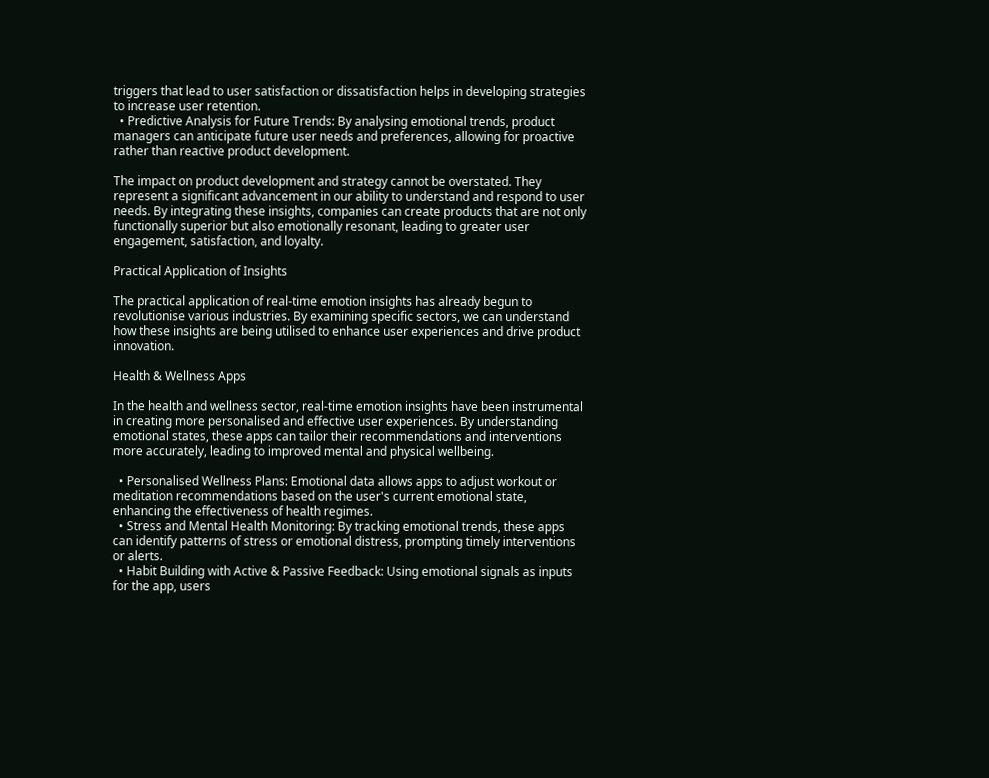triggers that lead to user satisfaction or dissatisfaction helps in developing strategies to increase user retention.
  • Predictive Analysis for Future Trends: By analysing emotional trends, product managers can anticipate future user needs and preferences, allowing for proactive rather than reactive product development.

The impact on product development and strategy cannot be overstated. They represent a significant advancement in our ability to understand and respond to user needs. By integrating these insights, companies can create products that are not only functionally superior but also emotionally resonant, leading to greater user engagement, satisfaction, and loyalty.

Practical Application of Insights

The practical application of real-time emotion insights has already begun to revolutionise various industries. By examining specific sectors, we can understand how these insights are being utilised to enhance user experiences and drive product innovation.

Health & Wellness Apps

In the health and wellness sector, real-time emotion insights have been instrumental in creating more personalised and effective user experiences. By understanding emotional states, these apps can tailor their recommendations and interventions more accurately, leading to improved mental and physical wellbeing.

  • Personalised Wellness Plans: Emotional data allows apps to adjust workout or meditation recommendations based on the user's current emotional state, enhancing the effectiveness of health regimes.
  • Stress and Mental Health Monitoring: By tracking emotional trends, these apps can identify patterns of stress or emotional distress, prompting timely interventions or alerts.
  • Habit Building with Active & Passive Feedback: Using emotional signals as inputs for the app, users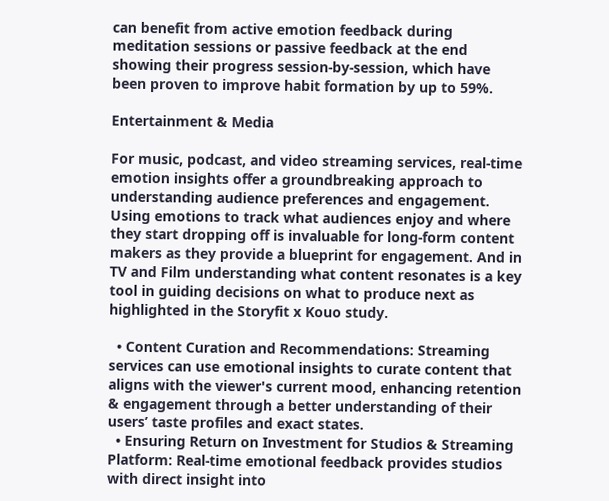can benefit from active emotion feedback during meditation sessions or passive feedback at the end showing their progress session-by-session, which have been proven to improve habit formation by up to 59%.

Entertainment & Media

For music, podcast, and video streaming services, real-time emotion insights offer a groundbreaking approach to understanding audience preferences and engagement. Using emotions to track what audiences enjoy and where they start dropping off is invaluable for long-form content makers as they provide a blueprint for engagement. And in TV and Film understanding what content resonates is a key tool in guiding decisions on what to produce next as highlighted in the Storyfit x Kouo study.

  • Content Curation and Recommendations: Streaming services can use emotional insights to curate content that aligns with the viewer's current mood, enhancing retention & engagement through a better understanding of their users’ taste profiles and exact states.
  • Ensuring Return on Investment for Studios & Streaming Platform: Real-time emotional feedback provides studios with direct insight into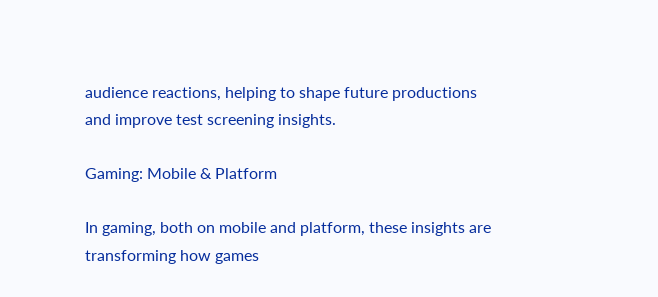audience reactions, helping to shape future productions and improve test screening insights.

Gaming: Mobile & Platform

In gaming, both on mobile and platform, these insights are transforming how games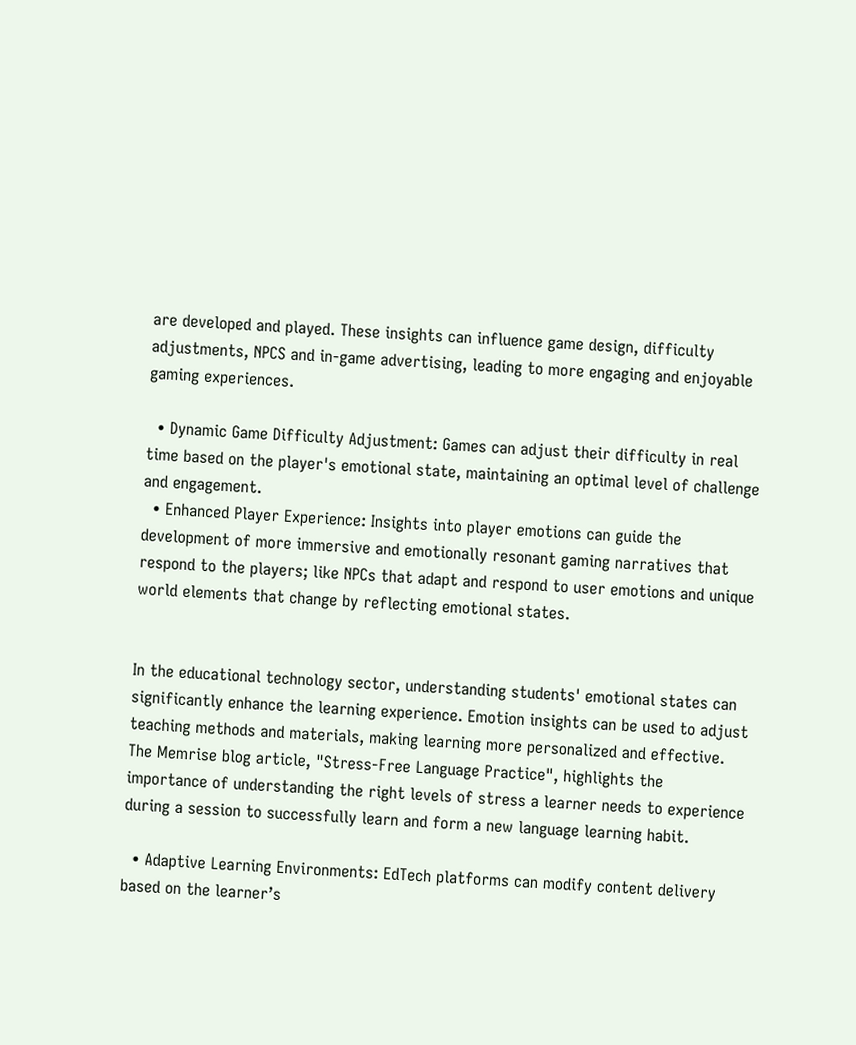are developed and played. These insights can influence game design, difficulty adjustments, NPCS and in-game advertising, leading to more engaging and enjoyable gaming experiences.

  • Dynamic Game Difficulty Adjustment: Games can adjust their difficulty in real time based on the player's emotional state, maintaining an optimal level of challenge and engagement.
  • Enhanced Player Experience: Insights into player emotions can guide the development of more immersive and emotionally resonant gaming narratives that respond to the players; like NPCs that adapt and respond to user emotions and unique world elements that change by reflecting emotional states.


In the educational technology sector, understanding students' emotional states can significantly enhance the learning experience. Emotion insights can be used to adjust teaching methods and materials, making learning more personalized and effective. The Memrise blog article, "Stress-Free Language Practice", highlights the importance of understanding the right levels of stress a learner needs to experience during a session to successfully learn and form a new language learning habit.

  • Adaptive Learning Environments: EdTech platforms can modify content delivery based on the learner’s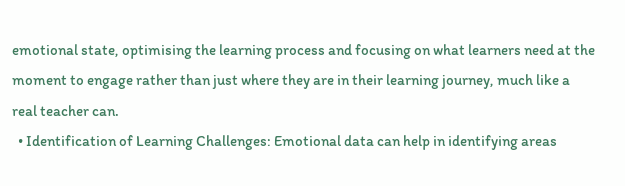emotional state, optimising the learning process and focusing on what learners need at the moment to engage rather than just where they are in their learning journey, much like a real teacher can.
  • Identification of Learning Challenges: Emotional data can help in identifying areas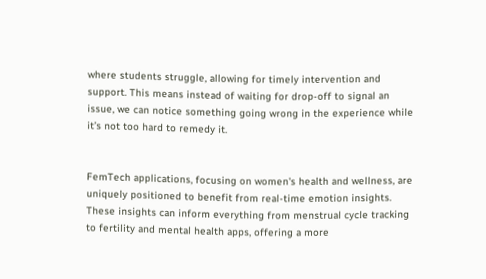where students struggle, allowing for timely intervention and support. This means instead of waiting for drop-off to signal an issue, we can notice something going wrong in the experience while it’s not too hard to remedy it.


FemTech applications, focusing on women's health and wellness, are uniquely positioned to benefit from real-time emotion insights. These insights can inform everything from menstrual cycle tracking to fertility and mental health apps, offering a more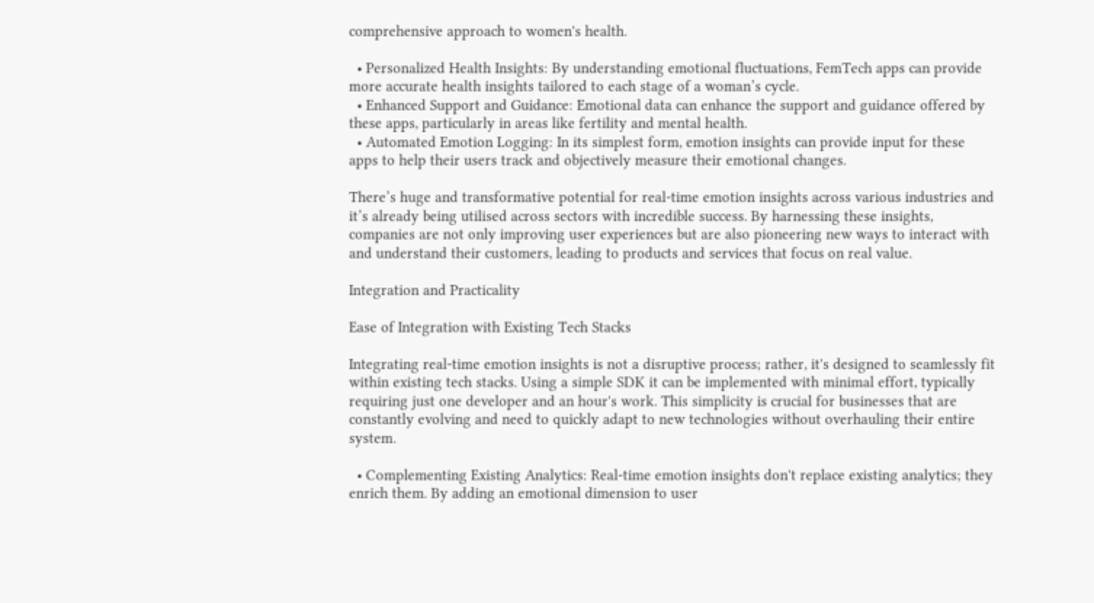comprehensive approach to women's health.

  • Personalized Health Insights: By understanding emotional fluctuations, FemTech apps can provide more accurate health insights tailored to each stage of a woman’s cycle.
  • Enhanced Support and Guidance: Emotional data can enhance the support and guidance offered by these apps, particularly in areas like fertility and mental health.
  • Automated Emotion Logging: In its simplest form, emotion insights can provide input for these apps to help their users track and objectively measure their emotional changes.

There’s huge and transformative potential for real-time emotion insights across various industries and it’s already being utilised across sectors with incredible success. By harnessing these insights, companies are not only improving user experiences but are also pioneering new ways to interact with and understand their customers, leading to products and services that focus on real value.

Integration and Practicality

Ease of Integration with Existing Tech Stacks

Integrating real-time emotion insights is not a disruptive process; rather, it's designed to seamlessly fit within existing tech stacks. Using a simple SDK it can be implemented with minimal effort, typically requiring just one developer and an hour's work. This simplicity is crucial for businesses that are constantly evolving and need to quickly adapt to new technologies without overhauling their entire system.

  • Complementing Existing Analytics: Real-time emotion insights don't replace existing analytics; they enrich them. By adding an emotional dimension to user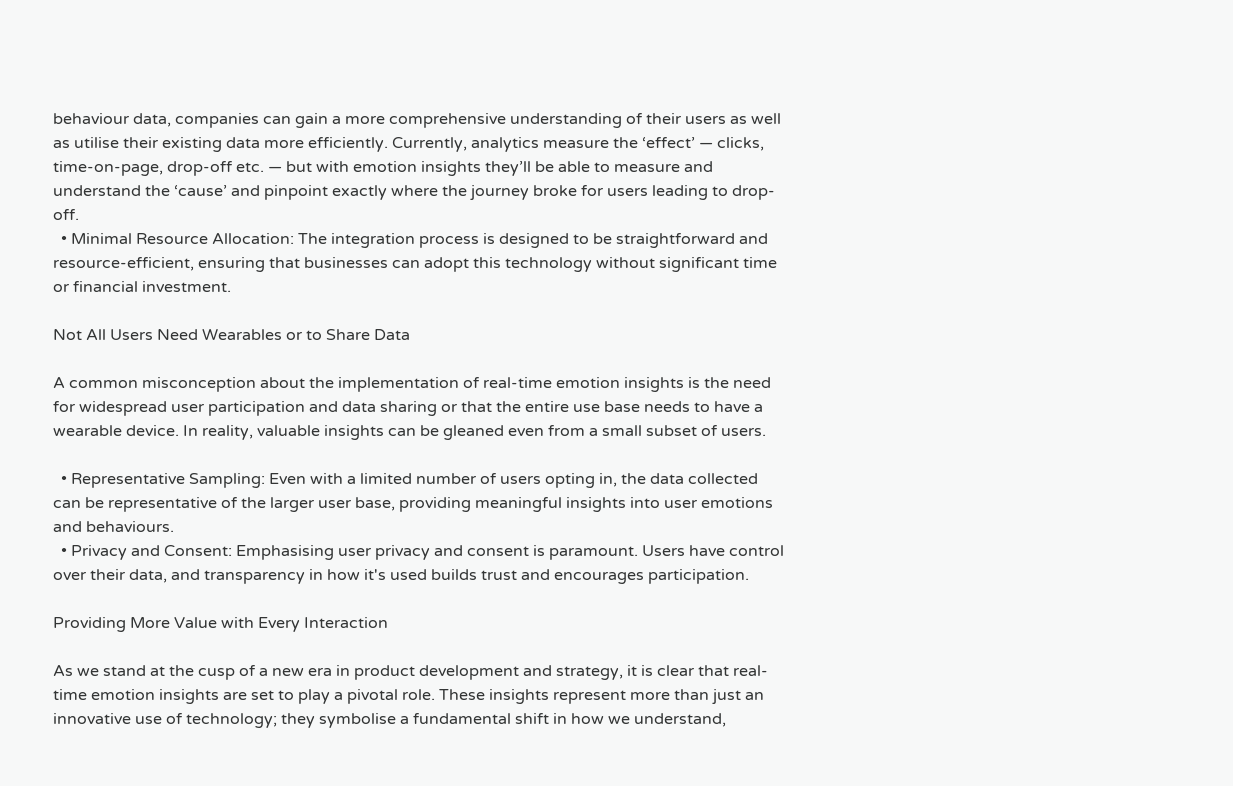behaviour data, companies can gain a more comprehensive understanding of their users as well as utilise their existing data more efficiently. Currently, analytics measure the ‘effect’ — clicks, time-on-page, drop-off etc. — but with emotion insights they’ll be able to measure and understand the ‘cause’ and pinpoint exactly where the journey broke for users leading to drop-off.
  • Minimal Resource Allocation: The integration process is designed to be straightforward and resource-efficient, ensuring that businesses can adopt this technology without significant time or financial investment.

Not All Users Need Wearables or to Share Data

A common misconception about the implementation of real-time emotion insights is the need for widespread user participation and data sharing or that the entire use base needs to have a wearable device. In reality, valuable insights can be gleaned even from a small subset of users.

  • Representative Sampling: Even with a limited number of users opting in, the data collected can be representative of the larger user base, providing meaningful insights into user emotions and behaviours.
  • Privacy and Consent: Emphasising user privacy and consent is paramount. Users have control over their data, and transparency in how it's used builds trust and encourages participation.

Providing More Value with Every Interaction

As we stand at the cusp of a new era in product development and strategy, it is clear that real-time emotion insights are set to play a pivotal role. These insights represent more than just an innovative use of technology; they symbolise a fundamental shift in how we understand,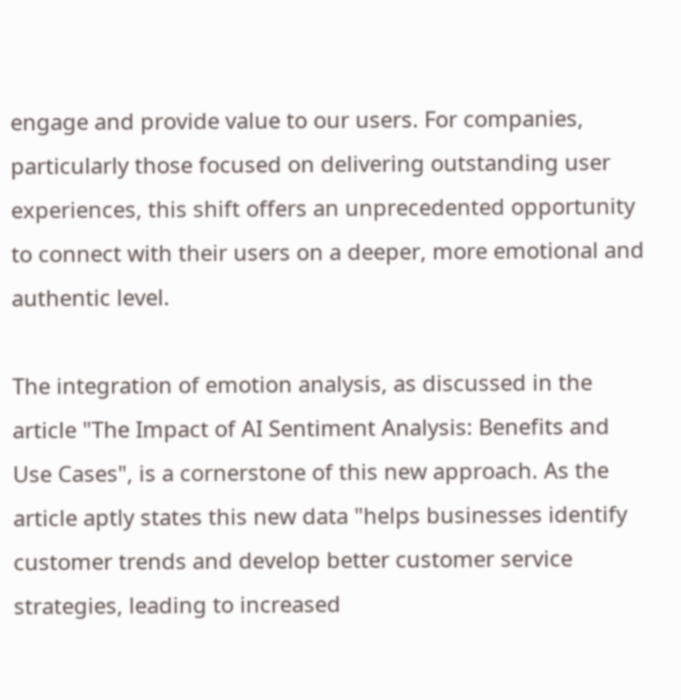engage and provide value to our users. For companies, particularly those focused on delivering outstanding user experiences, this shift offers an unprecedented opportunity to connect with their users on a deeper, more emotional and authentic level.

The integration of emotion analysis, as discussed in the article "The Impact of AI Sentiment Analysis: Benefits and Use Cases", is a cornerstone of this new approach. As the article aptly states this new data "helps businesses identify customer trends and develop better customer service strategies, leading to increased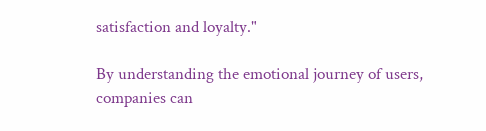satisfaction and loyalty."

By understanding the emotional journey of users, companies can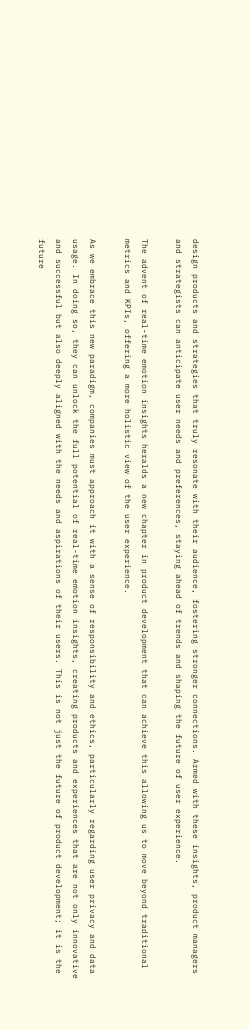design products and strategies that truly resonate with their audience, fostering stronger connections. Armed with these insights, product managers and strategists can anticipate user needs and preferences, staying ahead of trends and shaping the future of user experience.

The advent of real-time emotion insights heralds a new chapter in product development that can achieve this allowing us to move beyond traditional metrics and KPIs, offering a more holistic view of the user experience.

As we embrace this new paradigm, companies must approach it with a sense of responsibility and ethics, particularly regarding user privacy and data usage. In doing so, they can unlock the full potential of real-time emotion insights, creating products and experiences that are not only innovative and successful but also deeply aligned with the needs and aspirations of their users. This is not just the future of product development; it is the future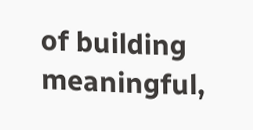of building meaningful,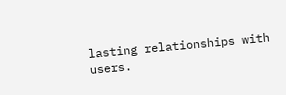lasting relationships with users.